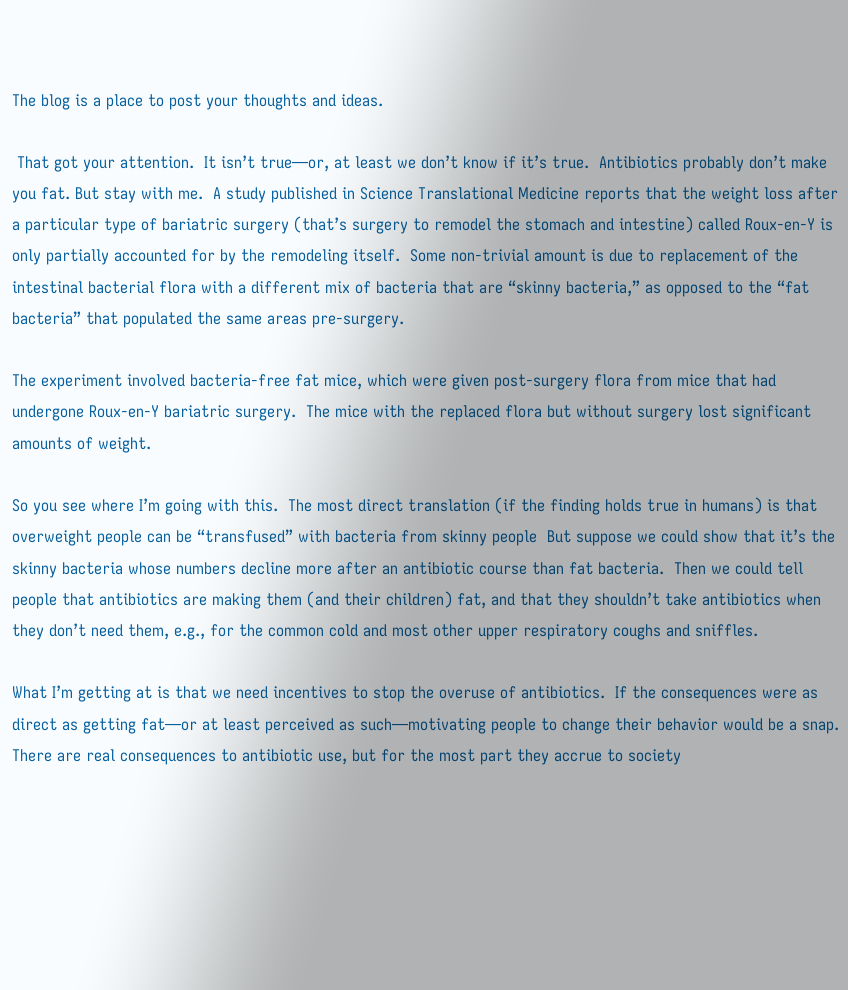The blog is a place to post your thoughts and ideas.

 That got your attention.  It isn’t true—or, at least we don’t know if it’s true.  Antibiotics probably don’t make you fat. But stay with me.  A study published in Science Translational Medicine reports that the weight loss after a particular type of bariatric surgery (that’s surgery to remodel the stomach and intestine) called Roux-en-Y is only partially accounted for by the remodeling itself.  Some non-trivial amount is due to replacement of the intestinal bacterial flora with a different mix of bacteria that are “skinny bacteria,” as opposed to the “fat bacteria” that populated the same areas pre-surgery.

The experiment involved bacteria-free fat mice, which were given post-surgery flora from mice that had undergone Roux-en-Y bariatric surgery.  The mice with the replaced flora but without surgery lost significant amounts of weight.

So you see where I’m going with this.  The most direct translation (if the finding holds true in humans) is that overweight people can be “transfused” with bacteria from skinny people  But suppose we could show that it’s the skinny bacteria whose numbers decline more after an antibiotic course than fat bacteria.  Then we could tell people that antibiotics are making them (and their children) fat, and that they shouldn’t take antibiotics when they don’t need them, e.g., for the common cold and most other upper respiratory coughs and sniffles.

What I’m getting at is that we need incentives to stop the overuse of antibiotics.  If the consequences were as direct as getting fat—or at least perceived as such—motivating people to change their behavior would be a snap.  There are real consequences to antibiotic use, but for the most part they accrue to society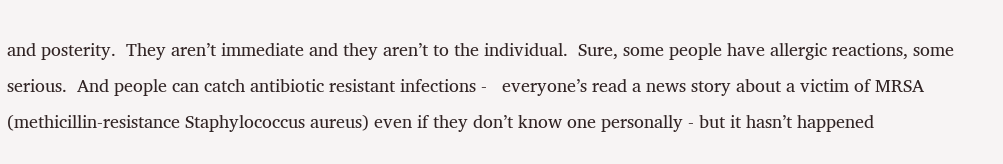and posterity.  They aren’t immediate and they aren’t to the individual.  Sure, some people have allergic reactions, some serious.  And people can catch antibiotic resistant infections -   everyone’s read a news story about a victim of MRSA (methicillin-resistance Staphylococcus aureus) even if they don’t know one personally - but it hasn’t happened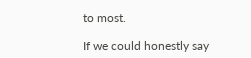to most.

If we could honestly say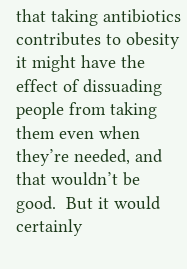that taking antibiotics contributes to obesity it might have the effect of dissuading people from taking them even when they’re needed, and that wouldn’t be good.  But it would certainly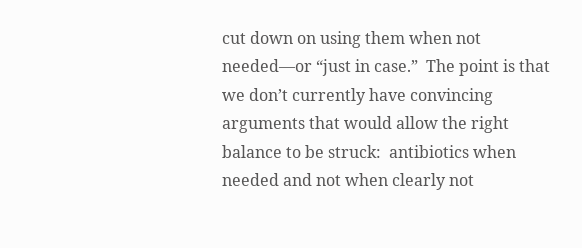cut down on using them when not needed—or “just in case.”  The point is that we don’t currently have convincing arguments that would allow the right balance to be struck:  antibiotics when needed and not when clearly not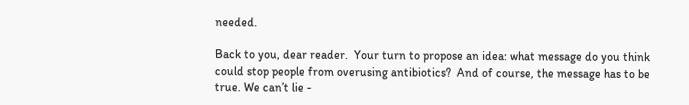needed.

Back to you, dear reader.  Your turn to propose an idea: what message do you think could stop people from overusing antibiotics?  And of course, the message has to be true. We can’t lie -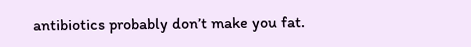antibiotics probably don’t make you fat.